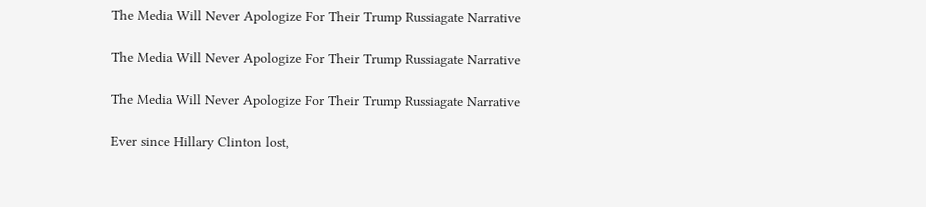The Media Will Never Apologize For Their Trump Russiagate Narrative

The Media Will Never Apologize For Their Trump Russiagate Narrative

The Media Will Never Apologize For Their Trump Russiagate Narrative

Ever since Hillary Clinton lost,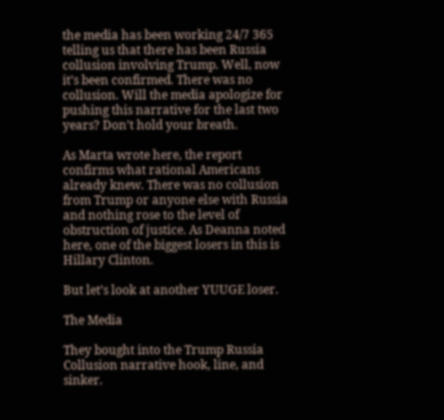the media has been working 24/7 365 telling us that there has been Russia collusion involving Trump. Well, now it’s been confirmed. There was no collusion. Will the media apologize for pushing this narrative for the last two years? Don’t hold your breath.

As Marta wrote here, the report confirms what rational Americans already knew. There was no collusion from Trump or anyone else with Russia and nothing rose to the level of obstruction of justice. As Deanna noted here, one of the biggest losers in this is Hillary Clinton.

But let’s look at another YUUGE loser.

The Media

They bought into the Trump Russia Collusion narrative hook, line, and sinker.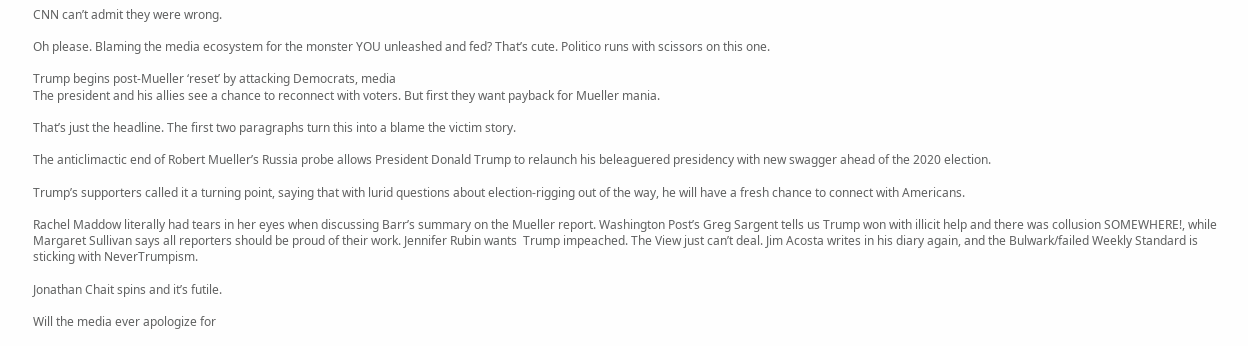CNN can’t admit they were wrong.

Oh please. Blaming the media ecosystem for the monster YOU unleashed and fed? That’s cute. Politico runs with scissors on this one.

Trump begins post-Mueller ‘reset’ by attacking Democrats, media
The president and his allies see a chance to reconnect with voters. But first they want payback for Mueller mania.

That’s just the headline. The first two paragraphs turn this into a blame the victim story.

The anticlimactic end of Robert Mueller’s Russia probe allows President Donald Trump to relaunch his beleaguered presidency with new swagger ahead of the 2020 election.

Trump’s supporters called it a turning point, saying that with lurid questions about election-rigging out of the way, he will have a fresh chance to connect with Americans.

Rachel Maddow literally had tears in her eyes when discussing Barr’s summary on the Mueller report. Washington Post’s Greg Sargent tells us Trump won with illicit help and there was collusion SOMEWHERE!, while Margaret Sullivan says all reporters should be proud of their work. Jennifer Rubin wants  Trump impeached. The View just can’t deal. Jim Acosta writes in his diary again, and the Bulwark/failed Weekly Standard is sticking with NeverTrumpism.

Jonathan Chait spins and it’s futile.

Will the media ever apologize for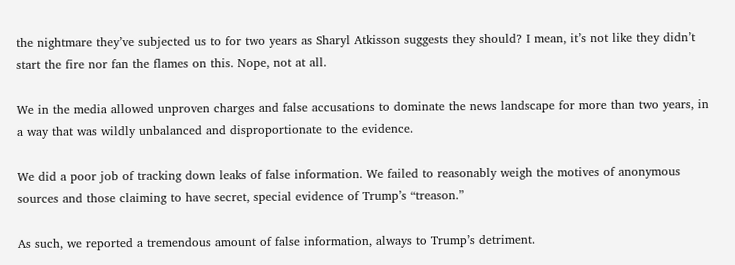the nightmare they’ve subjected us to for two years as Sharyl Atkisson suggests they should? I mean, it’s not like they didn’t start the fire nor fan the flames on this. Nope, not at all.

We in the media allowed unproven charges and false accusations to dominate the news landscape for more than two years, in a way that was wildly unbalanced and disproportionate to the evidence.

We did a poor job of tracking down leaks of false information. We failed to reasonably weigh the motives of anonymous sources and those claiming to have secret, special evidence of Trump’s “treason.”

As such, we reported a tremendous amount of false information, always to Trump’s detriment.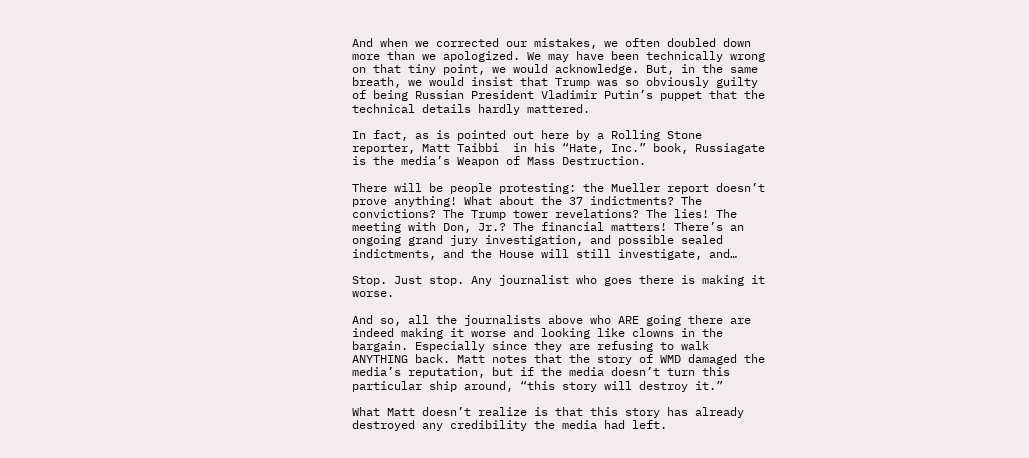And when we corrected our mistakes, we often doubled down more than we apologized. We may have been technically wrong on that tiny point, we would acknowledge. But, in the same breath, we would insist that Trump was so obviously guilty of being Russian President Vladimir Putin’s puppet that the technical details hardly mattered.

In fact, as is pointed out here by a Rolling Stone reporter, Matt Taibbi  in his “Hate, Inc.” book, Russiagate is the media’s Weapon of Mass Destruction.

There will be people protesting: the Mueller report doesn’t prove anything! What about the 37 indictments? The convictions? The Trump tower revelations? The lies! The meeting with Don, Jr.? The financial matters! There’s an ongoing grand jury investigation, and possible sealed indictments, and the House will still investigate, and…

Stop. Just stop. Any journalist who goes there is making it worse.

And so, all the journalists above who ARE going there are indeed making it worse and looking like clowns in the bargain. Especially since they are refusing to walk ANYTHING back. Matt notes that the story of WMD damaged the media’s reputation, but if the media doesn’t turn this particular ship around, “this story will destroy it.”

What Matt doesn’t realize is that this story has already destroyed any credibility the media had left.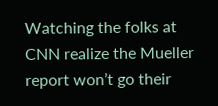Watching the folks at CNN realize the Mueller report won’t go their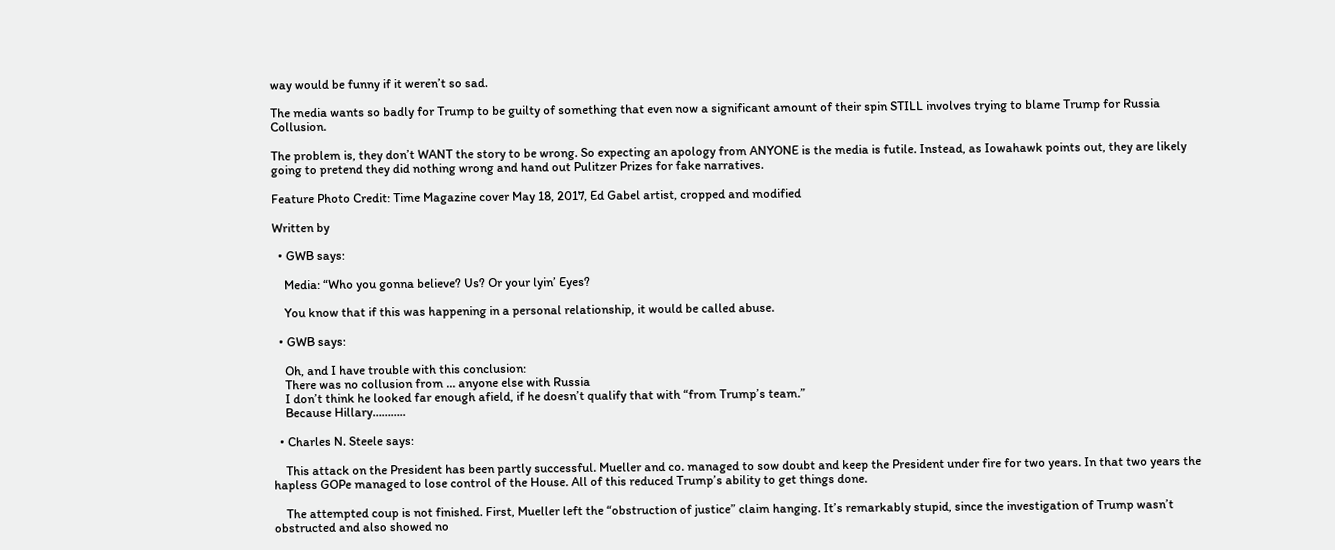way would be funny if it weren’t so sad.

The media wants so badly for Trump to be guilty of something that even now a significant amount of their spin STILL involves trying to blame Trump for Russia Collusion.

The problem is, they don’t WANT the story to be wrong. So expecting an apology from ANYONE is the media is futile. Instead, as Iowahawk points out, they are likely going to pretend they did nothing wrong and hand out Pulitzer Prizes for fake narratives.

Feature Photo Credit: Time Magazine cover May 18, 2017, Ed Gabel artist, cropped and modified

Written by

  • GWB says:

    Media: “Who you gonna believe? Us? Or your lyin’ Eyes?

    You know that if this was happening in a personal relationship, it would be called abuse.

  • GWB says:

    Oh, and I have trouble with this conclusion:
    There was no collusion from … anyone else with Russia
    I don’t think he looked far enough afield, if he doesn’t qualify that with “from Trump’s team.”
    Because Hillary………..

  • Charles N. Steele says:

    This attack on the President has been partly successful. Mueller and co. managed to sow doubt and keep the President under fire for two years. In that two years the hapless GOPe managed to lose control of the House. All of this reduced Trump’s ability to get things done.

    The attempted coup is not finished. First, Mueller left the “obstruction of justice” claim hanging. It’s remarkably stupid, since the investigation of Trump wasn’t obstructed and also showed no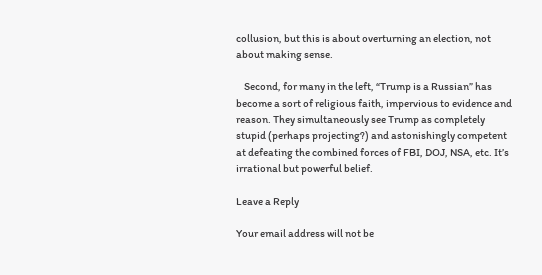collusion, but this is about overturning an election, not about making sense.

    Second, for many in the left, “Trump is a Russian” has become a sort of religious faith, impervious to evidence and reason. They simultaneously see Trump as completely stupid (perhaps projecting?) and astonishingly competent at defeating the combined forces of FBI, DOJ, NSA, etc. It’s irrational but powerful belief.

Leave a Reply

Your email address will not be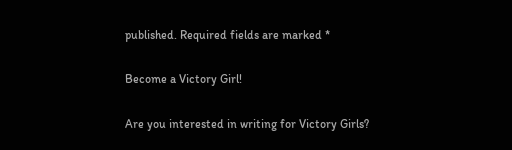published. Required fields are marked *

Become a Victory Girl!

Are you interested in writing for Victory Girls?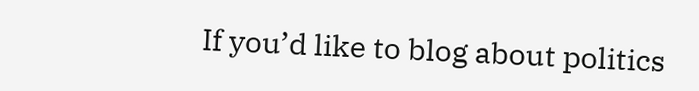If you’d like to blog about politics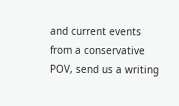and current events from a conservative POV, send us a writing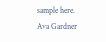sample here.
Ava Gardner